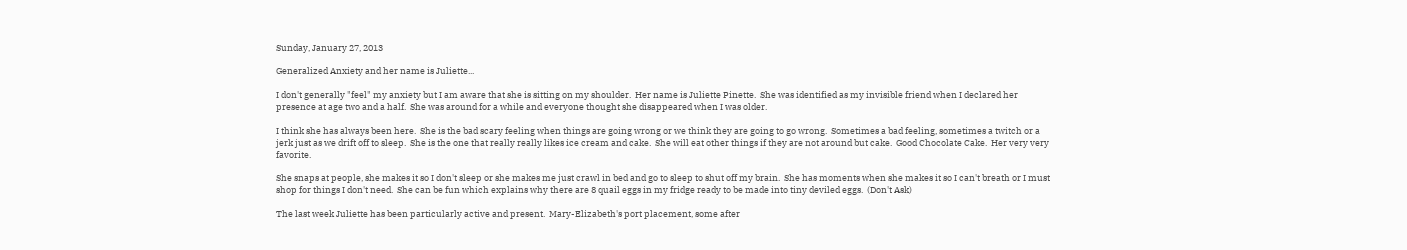Sunday, January 27, 2013

Generalized Anxiety and her name is Juliette...

I don't generally "feel" my anxiety but I am aware that she is sitting on my shoulder.  Her name is Juliette Pinette.  She was identified as my invisible friend when I declared her presence at age two and a half.  She was around for a while and everyone thought she disappeared when I was older.

I think she has always been here.  She is the bad scary feeling when things are going wrong or we think they are going to go wrong.  Sometimes a bad feeling, sometimes a twitch or a jerk just as we drift off to sleep.  She is the one that really really likes ice cream and cake.  She will eat other things if they are not around but cake.  Good Chocolate Cake.  Her very very favorite.

She snaps at people, she makes it so I don't sleep or she makes me just crawl in bed and go to sleep to shut off my brain.  She has moments when she makes it so I can't breath or I must shop for things I don't need.  She can be fun which explains why there are 8 quail eggs in my fridge ready to be made into tiny deviled eggs.  (Don't Ask)

The last week Juliette has been particularly active and present.  Mary-Elizabeth's port placement, some after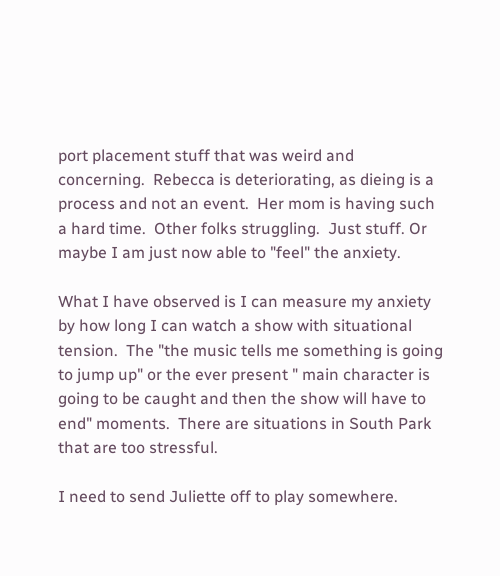port placement stuff that was weird and concerning.  Rebecca is deteriorating, as dieing is a process and not an event.  Her mom is having such a hard time.  Other folks struggling.  Just stuff. Or maybe I am just now able to "feel" the anxiety.

What I have observed is I can measure my anxiety by how long I can watch a show with situational tension.  The "the music tells me something is going to jump up" or the ever present " main character is going to be caught and then the show will have to end" moments.  There are situations in South Park that are too stressful.

I need to send Juliette off to play somewhere.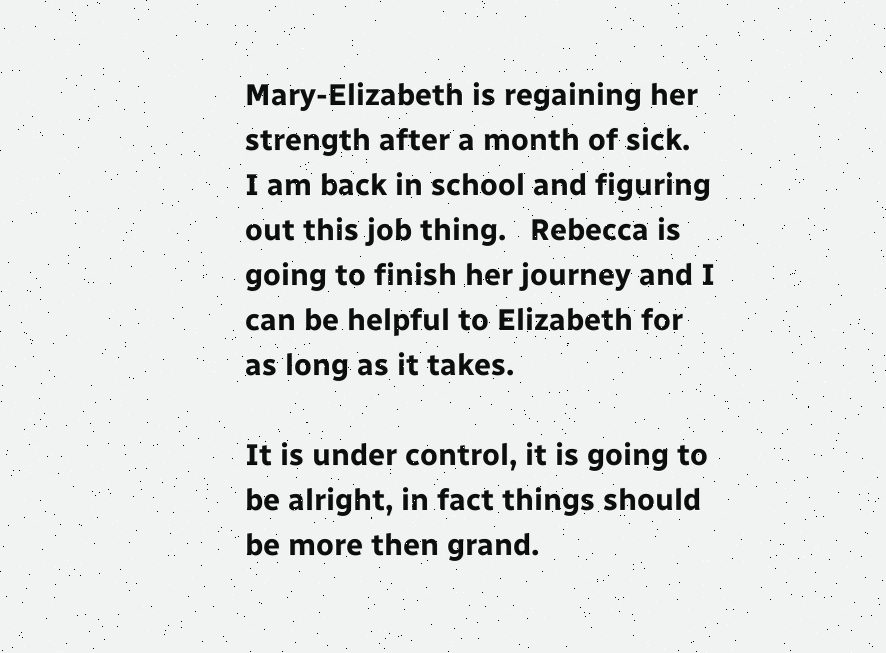Mary-Elizabeth is regaining her strength after a month of sick.  I am back in school and figuring out this job thing.   Rebecca is going to finish her journey and I can be helpful to Elizabeth for as long as it takes.

It is under control, it is going to be alright, in fact things should be more then grand.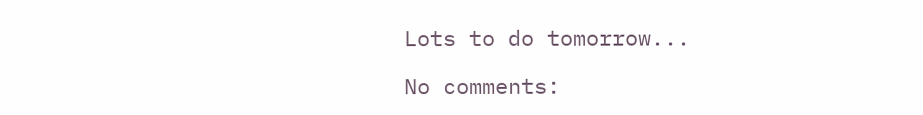Lots to do tomorrow...

No comments: